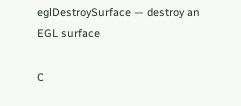eglDestroySurface — destroy an EGL surface

C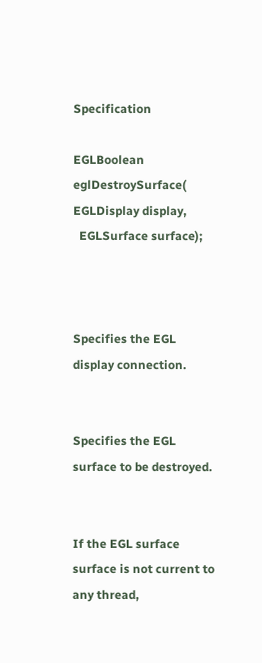Specification

EGLBoolean eglDestroySurface( EGLDisplay display,
  EGLSurface surface);



Specifies the EGL display connection.


Specifies the EGL surface to be destroyed.


If the EGL surface surface is not current to any thread,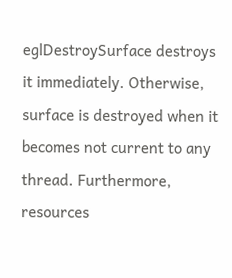eglDestroySurface destroys it immediately. Otherwise, surface is destroyed when it becomes not current to any thread. Furthermore, resources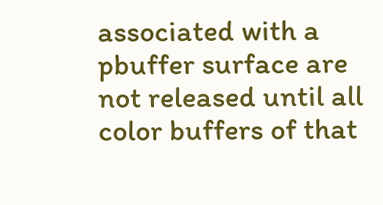associated with a pbuffer surface are not released until all color buffers of that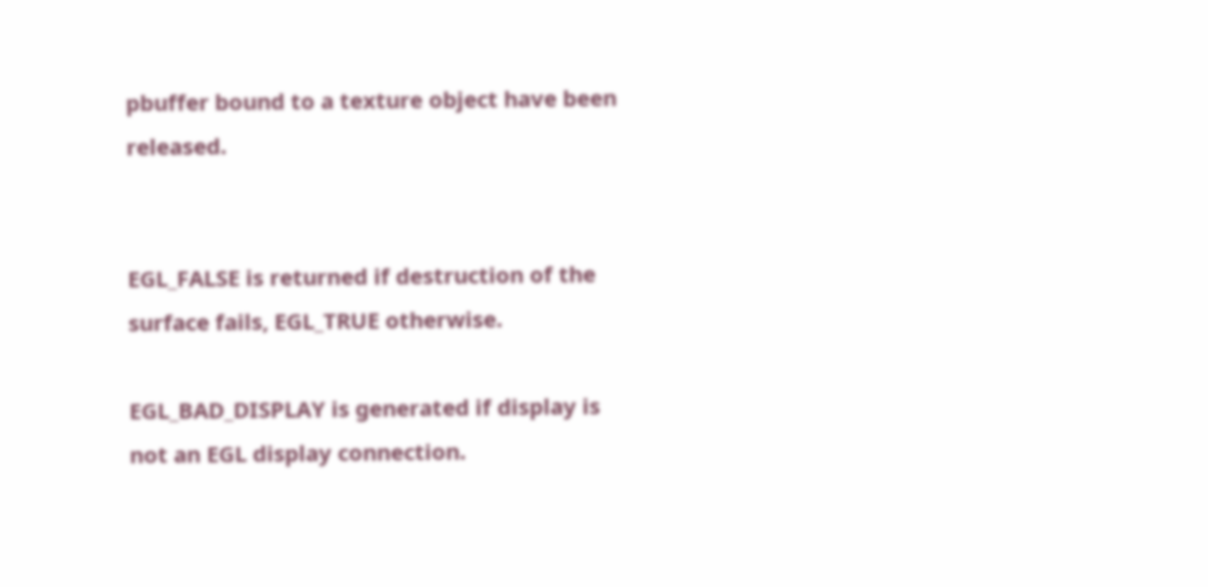pbuffer bound to a texture object have been released.


EGL_FALSE is returned if destruction of the surface fails, EGL_TRUE otherwise.

EGL_BAD_DISPLAY is generated if display is not an EGL display connection.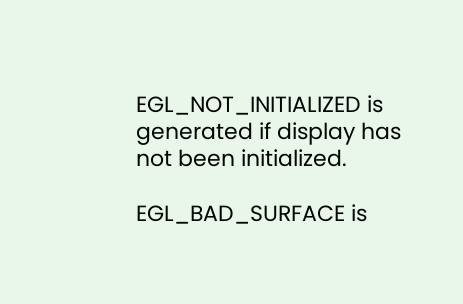EGL_NOT_INITIALIZED is generated if display has not been initialized.

EGL_BAD_SURFACE is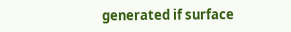generated if surface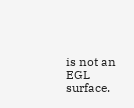is not an EGL surface.